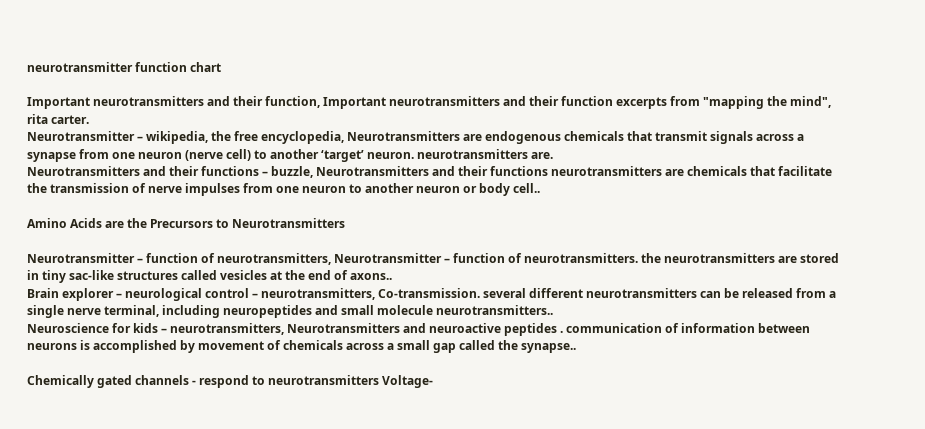neurotransmitter function chart

Important neurotransmitters and their function, Important neurotransmitters and their function excerpts from "mapping the mind", rita carter.
Neurotransmitter – wikipedia, the free encyclopedia, Neurotransmitters are endogenous chemicals that transmit signals across a synapse from one neuron (nerve cell) to another ‘target’ neuron. neurotransmitters are.
Neurotransmitters and their functions – buzzle, Neurotransmitters and their functions neurotransmitters are chemicals that facilitate the transmission of nerve impulses from one neuron to another neuron or body cell..

Amino Acids are the Precursors to Neurotransmitters

Neurotransmitter – function of neurotransmitters, Neurotransmitter – function of neurotransmitters. the neurotransmitters are stored in tiny sac-like structures called vesicles at the end of axons..
Brain explorer – neurological control – neurotransmitters, Co-transmission. several different neurotransmitters can be released from a single nerve terminal, including neuropeptides and small molecule neurotransmitters..
Neuroscience for kids – neurotransmitters, Neurotransmitters and neuroactive peptides . communication of information between neurons is accomplished by movement of chemicals across a small gap called the synapse..

Chemically gated channels - respond to neurotransmitters Voltage-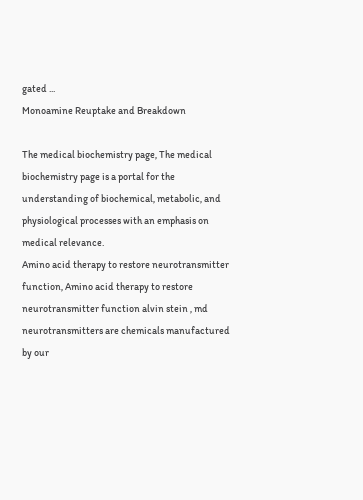gated ...
Monoamine Reuptake and Breakdown

The medical biochemistry page, The medical biochemistry page is a portal for the understanding of biochemical, metabolic, and physiological processes with an emphasis on medical relevance.
Amino acid therapy to restore neurotransmitter function, Amino acid therapy to restore neurotransmitter function alvin stein , md neurotransmitters are chemicals manufactured by our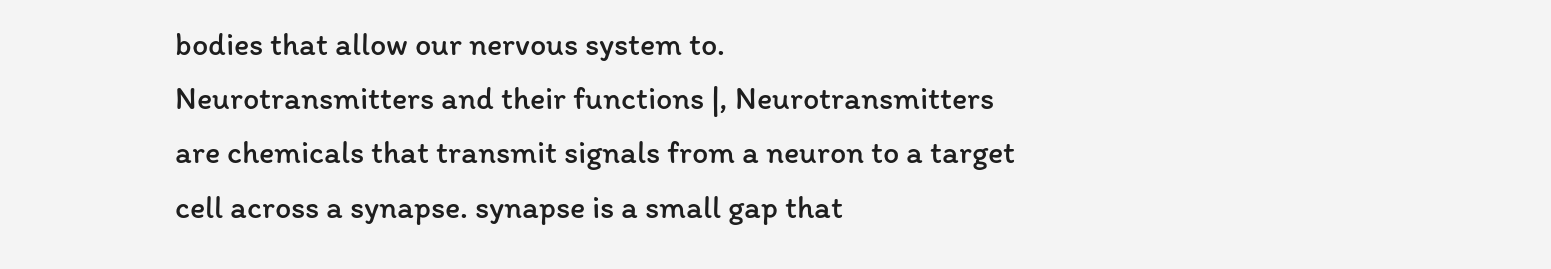bodies that allow our nervous system to.
Neurotransmitters and their functions |, Neurotransmitters are chemicals that transmit signals from a neuron to a target cell across a synapse. synapse is a small gap that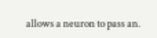allows a neuron to pass an.